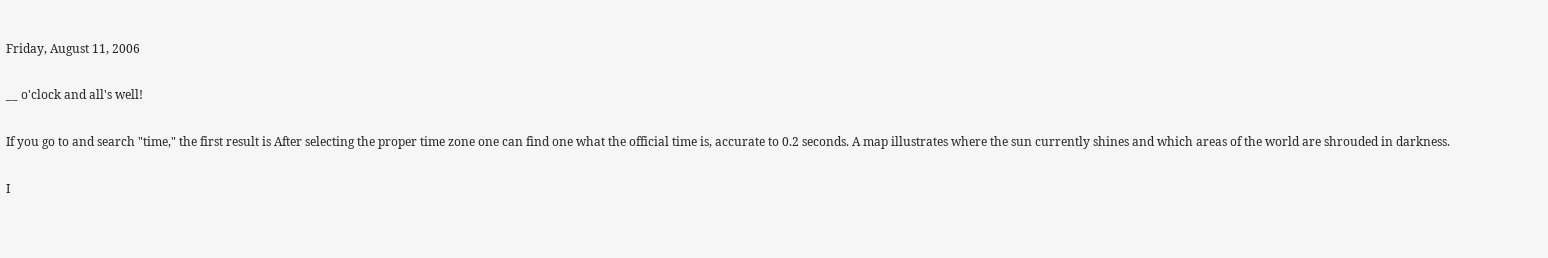Friday, August 11, 2006

__ o'clock and all's well!

If you go to and search "time," the first result is After selecting the proper time zone one can find one what the official time is, accurate to 0.2 seconds. A map illustrates where the sun currently shines and which areas of the world are shrouded in darkness.

I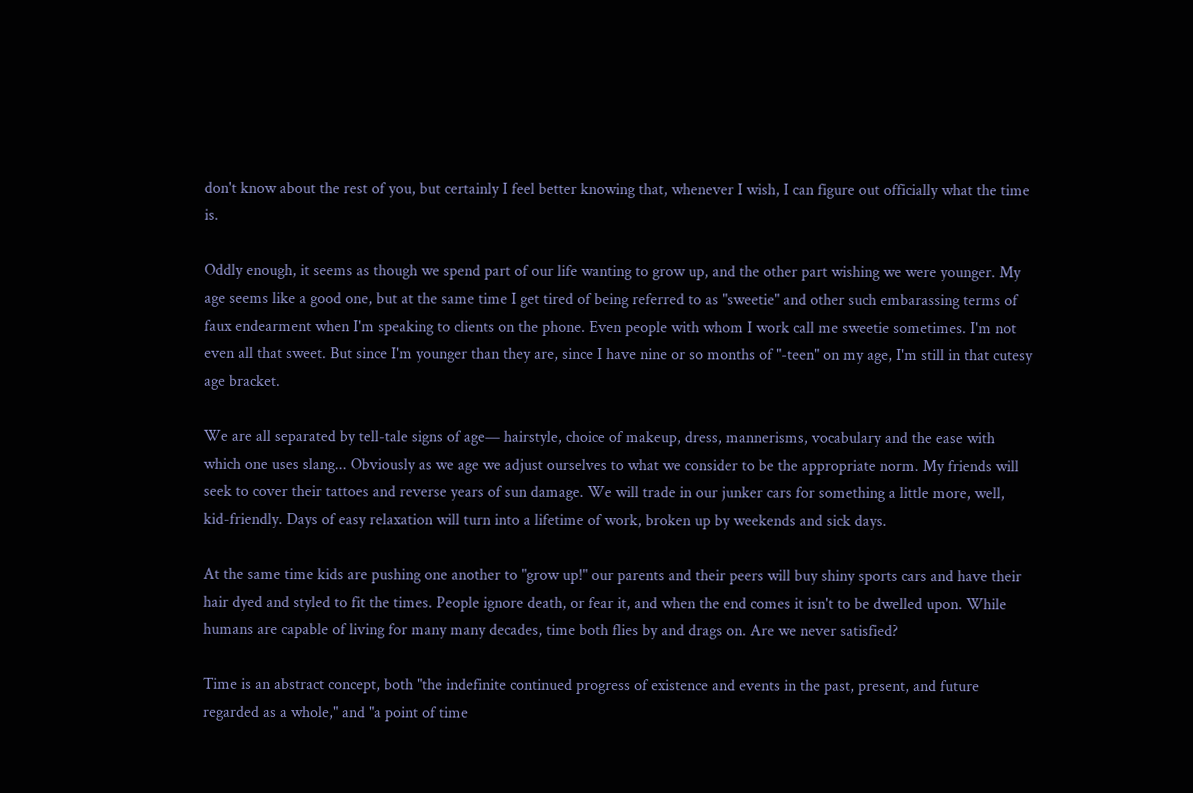don't know about the rest of you, but certainly I feel better knowing that, whenever I wish, I can figure out officially what the time is.

Oddly enough, it seems as though we spend part of our life wanting to grow up, and the other part wishing we were younger. My age seems like a good one, but at the same time I get tired of being referred to as "sweetie" and other such embarassing terms of faux endearment when I'm speaking to clients on the phone. Even people with whom I work call me sweetie sometimes. I'm not even all that sweet. But since I'm younger than they are, since I have nine or so months of "-teen" on my age, I'm still in that cutesy age bracket.

We are all separated by tell-tale signs of age— hairstyle, choice of makeup, dress, mannerisms, vocabulary and the ease with which one uses slang... Obviously as we age we adjust ourselves to what we consider to be the appropriate norm. My friends will seek to cover their tattoes and reverse years of sun damage. We will trade in our junker cars for something a little more, well, kid-friendly. Days of easy relaxation will turn into a lifetime of work, broken up by weekends and sick days.

At the same time kids are pushing one another to "grow up!" our parents and their peers will buy shiny sports cars and have their hair dyed and styled to fit the times. People ignore death, or fear it, and when the end comes it isn't to be dwelled upon. While humans are capable of living for many many decades, time both flies by and drags on. Are we never satisfied?

Time is an abstract concept, both "the indefinite continued progress of existence and events in the past, present, and future regarded as a whole," and "a point of time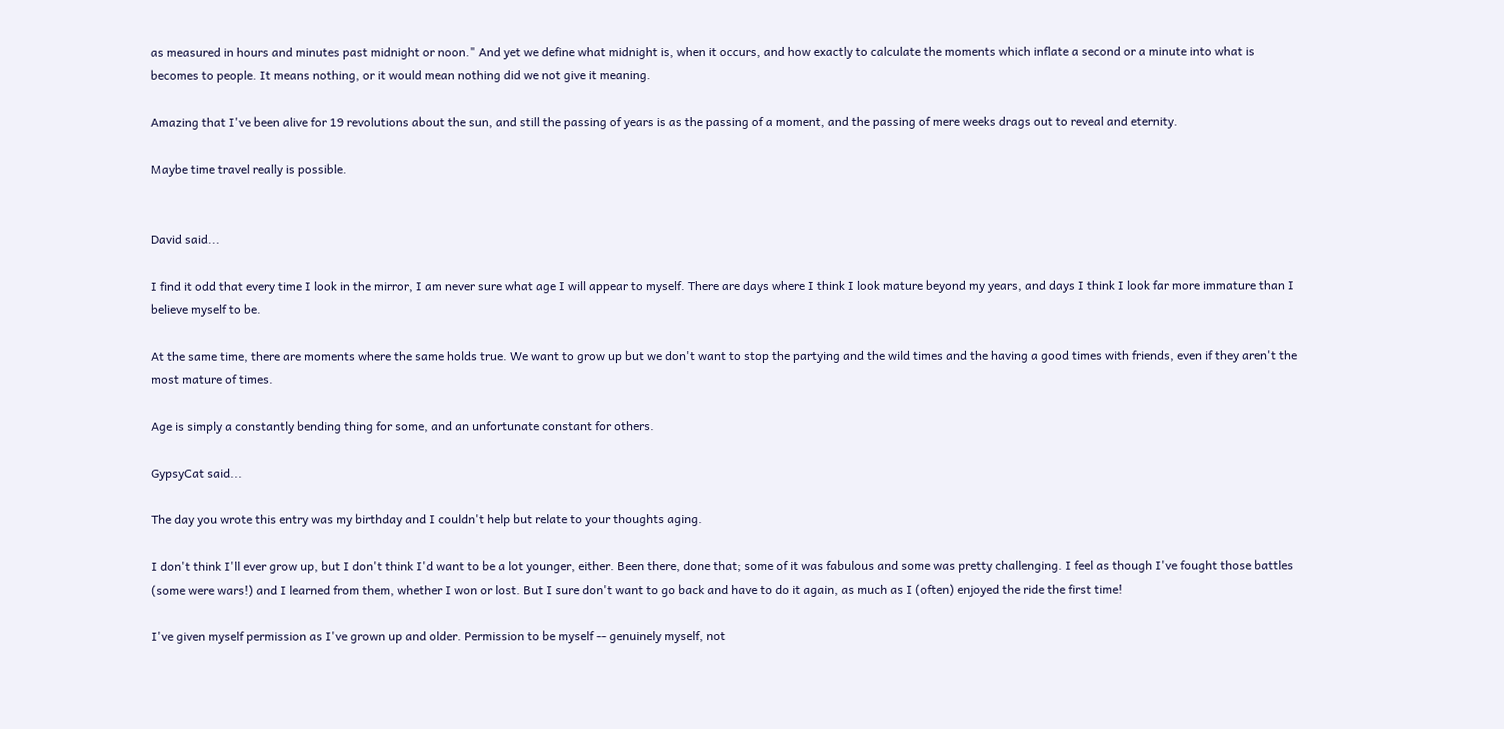as measured in hours and minutes past midnight or noon." And yet we define what midnight is, when it occurs, and how exactly to calculate the moments which inflate a second or a minute into what is becomes to people. It means nothing, or it would mean nothing did we not give it meaning.

Amazing that I've been alive for 19 revolutions about the sun, and still the passing of years is as the passing of a moment, and the passing of mere weeks drags out to reveal and eternity.

Maybe time travel really is possible.


David said...

I find it odd that every time I look in the mirror, I am never sure what age I will appear to myself. There are days where I think I look mature beyond my years, and days I think I look far more immature than I believe myself to be.

At the same time, there are moments where the same holds true. We want to grow up but we don't want to stop the partying and the wild times and the having a good times with friends, even if they aren't the most mature of times.

Age is simply a constantly bending thing for some, and an unfortunate constant for others.

GypsyCat said...

The day you wrote this entry was my birthday and I couldn't help but relate to your thoughts aging.

I don't think I'll ever grow up, but I don't think I'd want to be a lot younger, either. Been there, done that; some of it was fabulous and some was pretty challenging. I feel as though I've fought those battles (some were wars!) and I learned from them, whether I won or lost. But I sure don't want to go back and have to do it again, as much as I (often) enjoyed the ride the first time!

I've given myself permission as I've grown up and older. Permission to be myself -- genuinely myself, not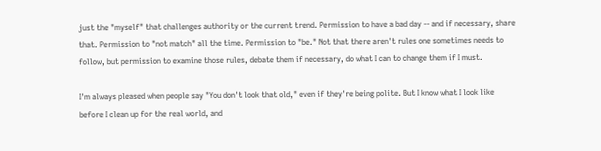just the "myself" that challenges authority or the current trend. Permission to have a bad day -- and if necessary, share that. Permission to "not match" all the time. Permission to "be." Not that there aren't rules one sometimes needs to follow, but permission to examine those rules, debate them if necessary, do what I can to change them if I must.

I'm always pleased when people say "You don't look that old," even if they're being polite. But I know what I look like before I clean up for the real world, and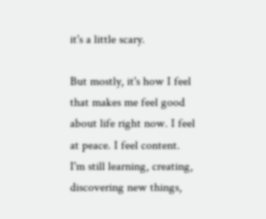it's a little scary.

But mostly, it's how I feel that makes me feel good about life right now. I feel at peace. I feel content. I'm still learning, creating, discovering new things,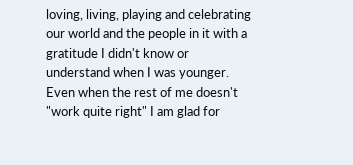loving, living, playing and celebrating our world and the people in it with a gratitude I didn't know or understand when I was younger. Even when the rest of me doesn't "work quite right" I am glad for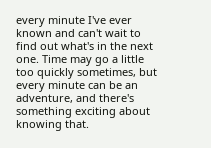every minute I've ever known and can't wait to find out what's in the next one. Time may go a little too quickly sometimes, but every minute can be an adventure, and there's something exciting about knowing that.